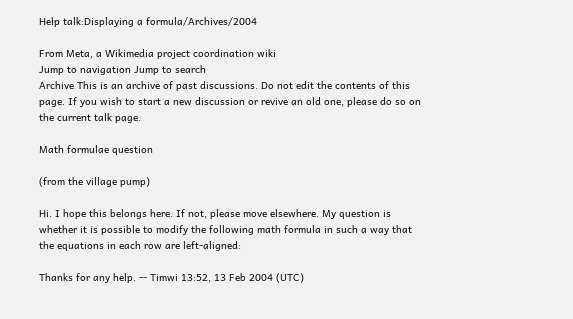Help talk:Displaying a formula/Archives/2004

From Meta, a Wikimedia project coordination wiki
Jump to navigation Jump to search
Archive This is an archive of past discussions. Do not edit the contents of this page. If you wish to start a new discussion or revive an old one, please do so on the current talk page.

Math formulae question

(from the village pump)

Hi. I hope this belongs here. If not, please move elsewhere. My question is whether it is possible to modify the following math formula in such a way that the equations in each row are left-aligned:

Thanks for any help. -- Timwi 13:52, 13 Feb 2004 (UTC)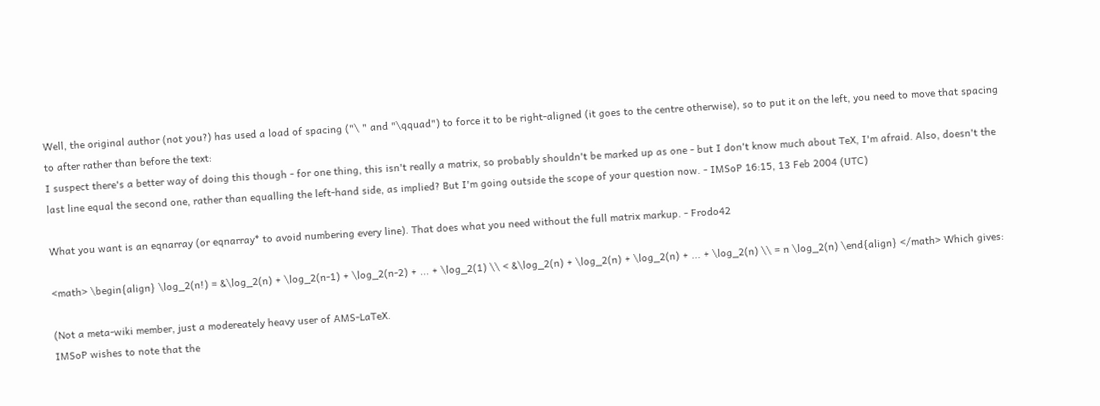Well, the original author (not you?) has used a load of spacing ("\ " and "\qquad") to force it to be right-aligned (it goes to the centre otherwise), so to put it on the left, you need to move that spacing to after rather than before the text:
I suspect there's a better way of doing this though - for one thing, this isn't really a matrix, so probably shouldn't be marked up as one - but I don't know much about TeX, I'm afraid. Also, doesn't the last line equal the second one, rather than equalling the left-hand side, as implied? But I'm going outside the scope of your question now. - IMSoP 16:15, 13 Feb 2004 (UTC)

What you want is an eqnarray (or eqnarray* to avoid numbering every line). That does what you need without the full matrix markup. - Frodo42

<math> \begin{align} \log_2(n!) = &\log_2(n) + \log_2(n-1) + \log_2(n-2) + ... + \log_2(1) \\ < &\log_2(n) + \log_2(n) + \log_2(n) + ... + \log_2(n) \\ = n \log_2(n) \end{align} </math> Which gives:

(Not a meta-wiki member, just a modereately heavy user of AMS-LaTeX.
IMSoP wishes to note that the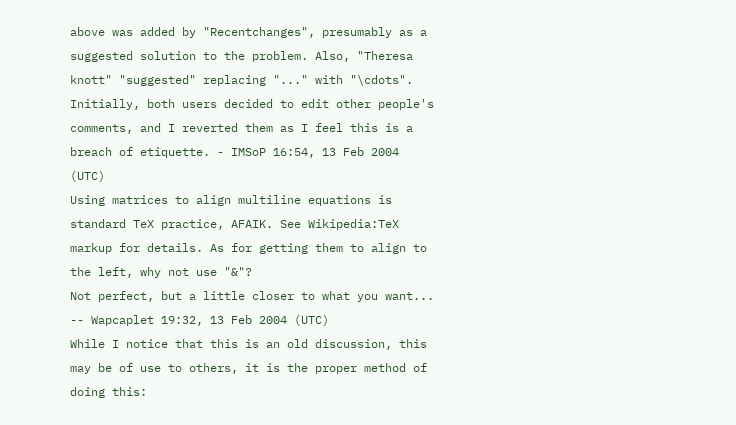above was added by "Recentchanges", presumably as a suggested solution to the problem. Also, "Theresa knott" "suggested" replacing "..." with "\cdots". Initially, both users decided to edit other people's comments, and I reverted them as I feel this is a breach of etiquette. - IMSoP 16:54, 13 Feb 2004 (UTC)
Using matrices to align multiline equations is standard TeX practice, AFAIK. See Wikipedia:TeX markup for details. As for getting them to align to the left, why not use "&"?
Not perfect, but a little closer to what you want... -- Wapcaplet 19:32, 13 Feb 2004 (UTC)
While I notice that this is an old discussion, this may be of use to others, it is the proper method of doing this: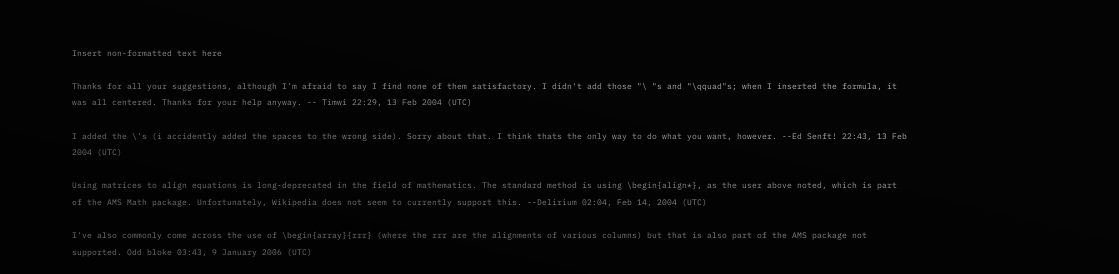Insert non-formatted text here

Thanks for all your suggestions, although I'm afraid to say I find none of them satisfactory. I didn't add those "\ "s and "\qquad"s; when I inserted the formula, it was all centered. Thanks for your help anyway. -- Timwi 22:29, 13 Feb 2004 (UTC)

I added the \'s (i accidently added the spaces to the wrong side). Sorry about that. I think thats the only way to do what you want, however. --Ed Senft! 22:43, 13 Feb 2004 (UTC)

Using matrices to align equations is long-deprecated in the field of mathematics. The standard method is using \begin{align*}, as the user above noted, which is part of the AMS Math package. Unfortunately, Wikipedia does not seem to currently support this. --Delirium 02:04, Feb 14, 2004 (UTC)

I've also commonly come across the use of \begin{array}{rrr} (where the rrr are the alignments of various columns) but that is also part of the AMS package not supported. Odd bloke 03:43, 9 January 2006 (UTC)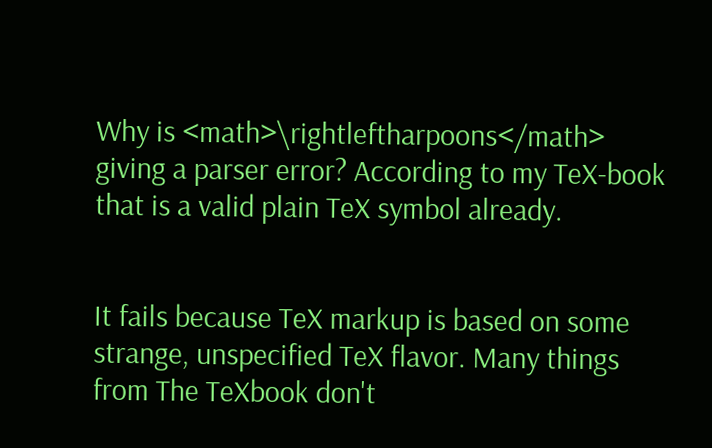Why is <math>\rightleftharpoons</math> giving a parser error? According to my TeX-book that is a valid plain TeX symbol already.


It fails because TeX markup is based on some strange, unspecified TeX flavor. Many things from The TeXbook don't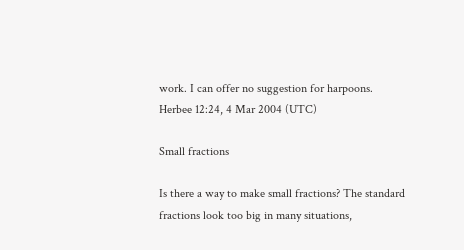work. I can offer no suggestion for harpoons.
Herbee 12:24, 4 Mar 2004 (UTC)

Small fractions

Is there a way to make small fractions? The standard fractions look too big in many situations,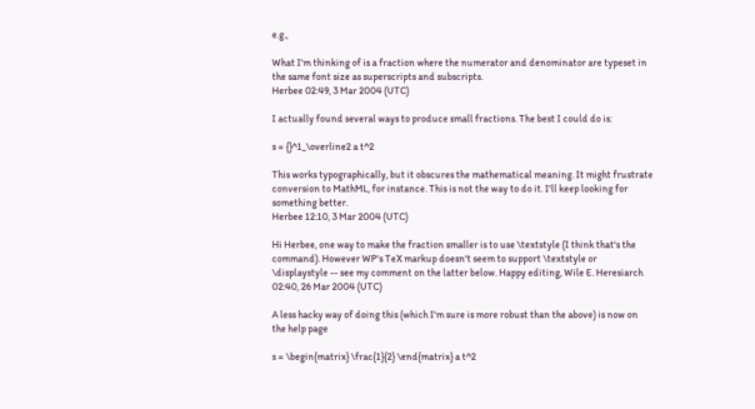e.g.,

What I'm thinking of is a fraction where the numerator and denominator are typeset in the same font size as superscripts and subscripts.
Herbee 02:49, 3 Mar 2004 (UTC)

I actually found several ways to produce small fractions. The best I could do is:

s = {}^1_\overline2 a t^2

This works typographically, but it obscures the mathematical meaning. It might frustrate conversion to MathML, for instance. This is not the way to do it. I'll keep looking for something better.
Herbee 12:10, 3 Mar 2004 (UTC)

Hi Herbee, one way to make the fraction smaller is to use \textstyle (I think that's the command). However WP's TeX markup doesn't seem to support \textstyle or \displaystyle -- see my comment on the latter below. Happy editing, Wile E. Heresiarch 02:40, 26 Mar 2004 (UTC)

A less hacky way of doing this (which I'm sure is more robust than the above) is now on the help page

s = \begin{matrix} \frac{1}{2} \end{matrix} a t^2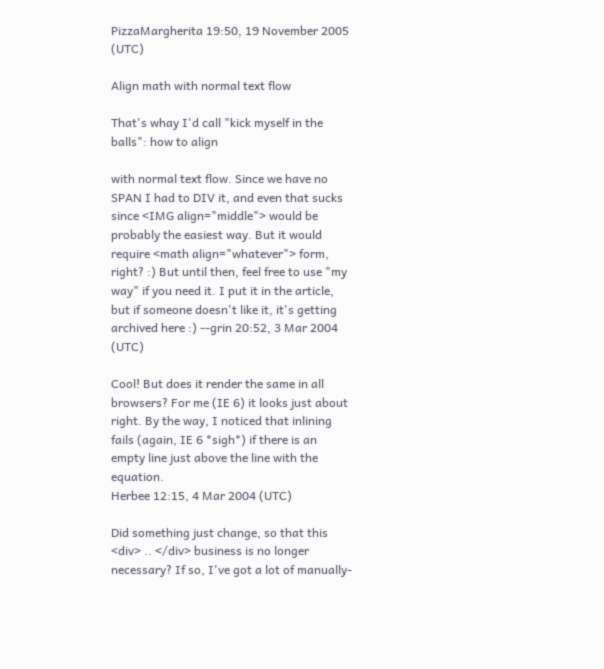PizzaMargherita 19:50, 19 November 2005 (UTC)

Align math with normal text flow

That's whay I'd call "kick myself in the balls": how to align

with normal text flow. Since we have no SPAN I had to DIV it, and even that sucks since <IMG align="middle"> would be probably the easiest way. But it would require <math align="whatever"> form, right? :) But until then, feel free to use "my way" if you need it. I put it in the article, but if someone doesn't like it, it's getting archived here :) --grin 20:52, 3 Mar 2004 (UTC)

Cool! But does it render the same in all browsers? For me (IE 6) it looks just about right. By the way, I noticed that inlining fails (again, IE 6 *sigh*) if there is an empty line just above the line with the equation.
Herbee 12:15, 4 Mar 2004 (UTC)

Did something just change, so that this <div> .. </div> business is no longer necessary? If so, I've got a lot of manually-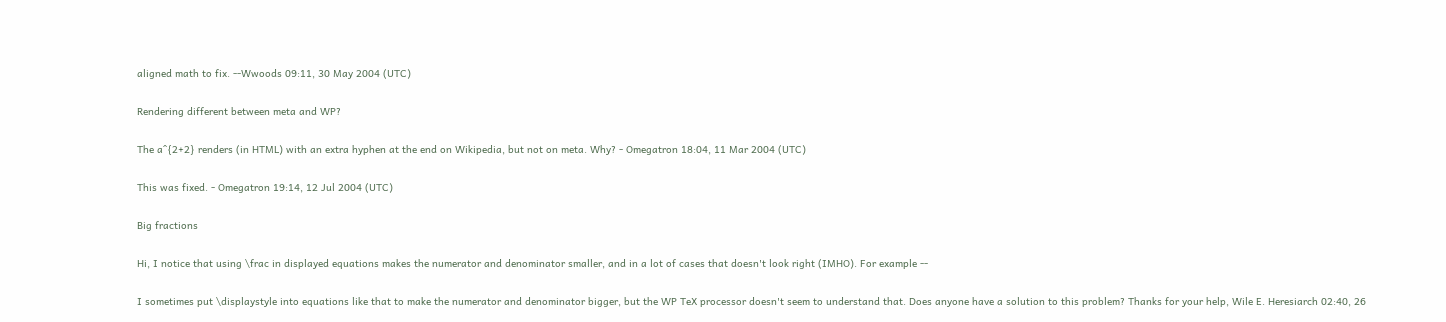aligned math to fix. --Wwoods 09:11, 30 May 2004 (UTC)

Rendering different between meta and WP?

The a^{2+2} renders (in HTML) with an extra hyphen at the end on Wikipedia, but not on meta. Why? - Omegatron 18:04, 11 Mar 2004 (UTC)

This was fixed. - Omegatron 19:14, 12 Jul 2004 (UTC)

Big fractions

Hi, I notice that using \frac in displayed equations makes the numerator and denominator smaller, and in a lot of cases that doesn't look right (IMHO). For example --

I sometimes put \displaystyle into equations like that to make the numerator and denominator bigger, but the WP TeX processor doesn't seem to understand that. Does anyone have a solution to this problem? Thanks for your help, Wile E. Heresiarch 02:40, 26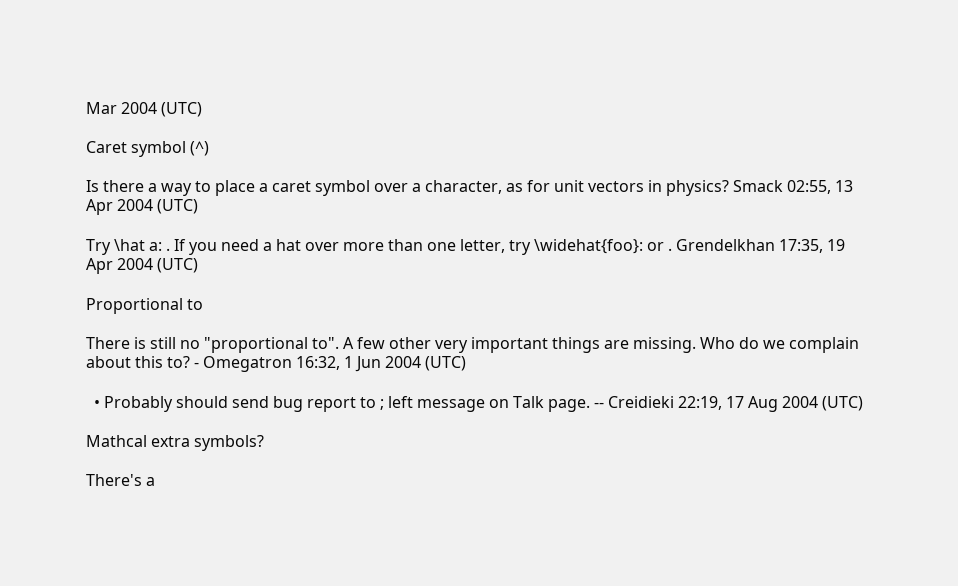Mar 2004 (UTC)

Caret symbol (^)

Is there a way to place a caret symbol over a character, as for unit vectors in physics? Smack 02:55, 13 Apr 2004 (UTC)

Try \hat a: . If you need a hat over more than one letter, try \widehat{foo}: or . Grendelkhan 17:35, 19 Apr 2004 (UTC)

Proportional to

There is still no "proportional to". A few other very important things are missing. Who do we complain about this to? - Omegatron 16:32, 1 Jun 2004 (UTC)

  • Probably should send bug report to ; left message on Talk page. -- Creidieki 22:19, 17 Aug 2004 (UTC)

Mathcal extra symbols?

There's a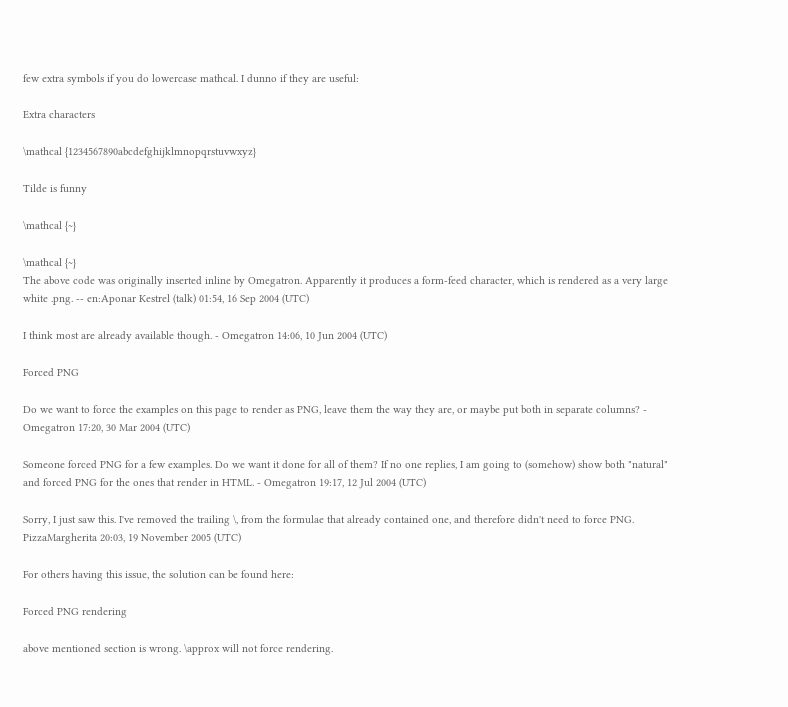few extra symbols if you do lowercase mathcal. I dunno if they are useful:

Extra characters

\mathcal {1234567890abcdefghijklmnopqrstuvwxyz}

Tilde is funny

\mathcal {~}

\mathcal {~}
The above code was originally inserted inline by Omegatron. Apparently it produces a form-feed character, which is rendered as a very large white .png. -- en:Aponar Kestrel (talk) 01:54, 16 Sep 2004 (UTC)

I think most are already available though. - Omegatron 14:06, 10 Jun 2004 (UTC)

Forced PNG

Do we want to force the examples on this page to render as PNG, leave them the way they are, or maybe put both in separate columns? - Omegatron 17:20, 30 Mar 2004 (UTC)

Someone forced PNG for a few examples. Do we want it done for all of them? If no one replies, I am going to (somehow) show both "natural" and forced PNG for the ones that render in HTML. - Omegatron 19:17, 12 Jul 2004 (UTC)

Sorry, I just saw this. I've removed the trailing \, from the formulae that already contained one, and therefore didn't need to force PNG. PizzaMargherita 20:03, 19 November 2005 (UTC)

For others having this issue, the solution can be found here:

Forced PNG rendering

above mentioned section is wrong. \approx will not force rendering.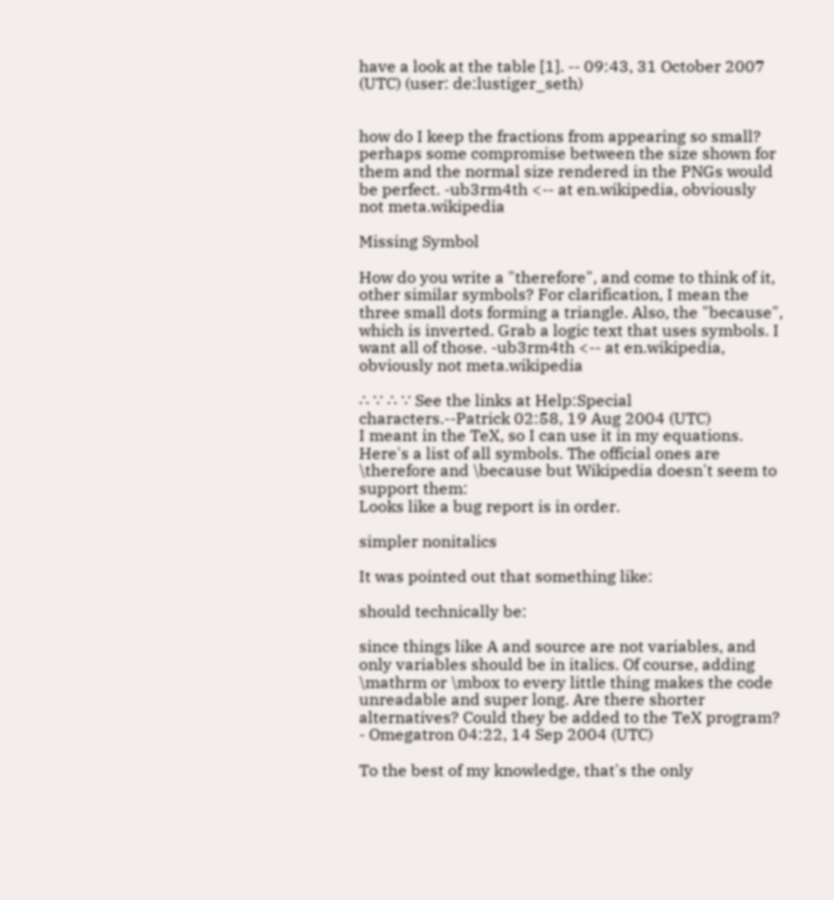have a look at the table [1]. -- 09:43, 31 October 2007 (UTC) (user: de:lustiger_seth)


how do I keep the fractions from appearing so small? perhaps some compromise between the size shown for them and the normal size rendered in the PNGs would be perfect. -ub3rm4th <-- at en.wikipedia, obviously not meta.wikipedia

Missing Symbol

How do you write a "therefore", and come to think of it, other similar symbols? For clarification, I mean the three small dots forming a triangle. Also, the "because", which is inverted. Grab a logic text that uses symbols. I want all of those. -ub3rm4th <-- at en.wikipedia, obviously not meta.wikipedia

∴ ∵ ∴ ∵ See the links at Help:Special characters.--Patrick 02:58, 19 Aug 2004 (UTC)
I meant in the TeX, so I can use it in my equations.
Here's a list of all symbols. The official ones are \therefore and \because but Wikipedia doesn't seem to support them:
Looks like a bug report is in order.

simpler nonitalics

It was pointed out that something like:

should technically be:

since things like A and source are not variables, and only variables should be in italics. Of course, adding \mathrm or \mbox to every little thing makes the code unreadable and super long. Are there shorter alternatives? Could they be added to the TeX program? - Omegatron 04:22, 14 Sep 2004 (UTC)

To the best of my knowledge, that's the only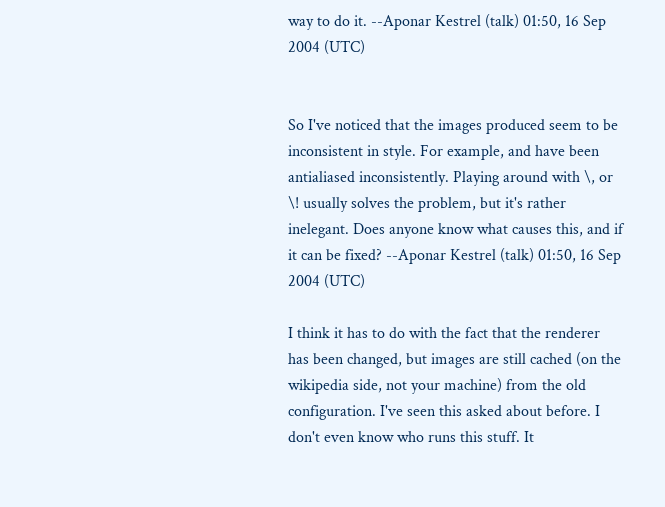way to do it. --Aponar Kestrel (talk) 01:50, 16 Sep 2004 (UTC)


So I've noticed that the images produced seem to be inconsistent in style. For example, and have been antialiased inconsistently. Playing around with \, or \! usually solves the problem, but it's rather inelegant. Does anyone know what causes this, and if it can be fixed? --Aponar Kestrel (talk) 01:50, 16 Sep 2004 (UTC)

I think it has to do with the fact that the renderer has been changed, but images are still cached (on the wikipedia side, not your machine) from the old configuration. I've seen this asked about before. I don't even know who runs this stuff. It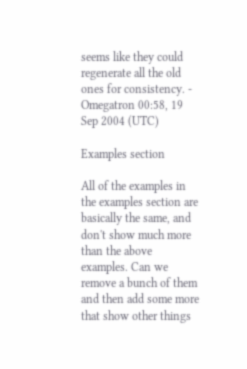seems like they could regenerate all the old ones for consistency. - Omegatron 00:58, 19 Sep 2004 (UTC)

Examples section

All of the examples in the examples section are basically the same, and don't show much more than the above examples. Can we remove a bunch of them and then add some more that show other things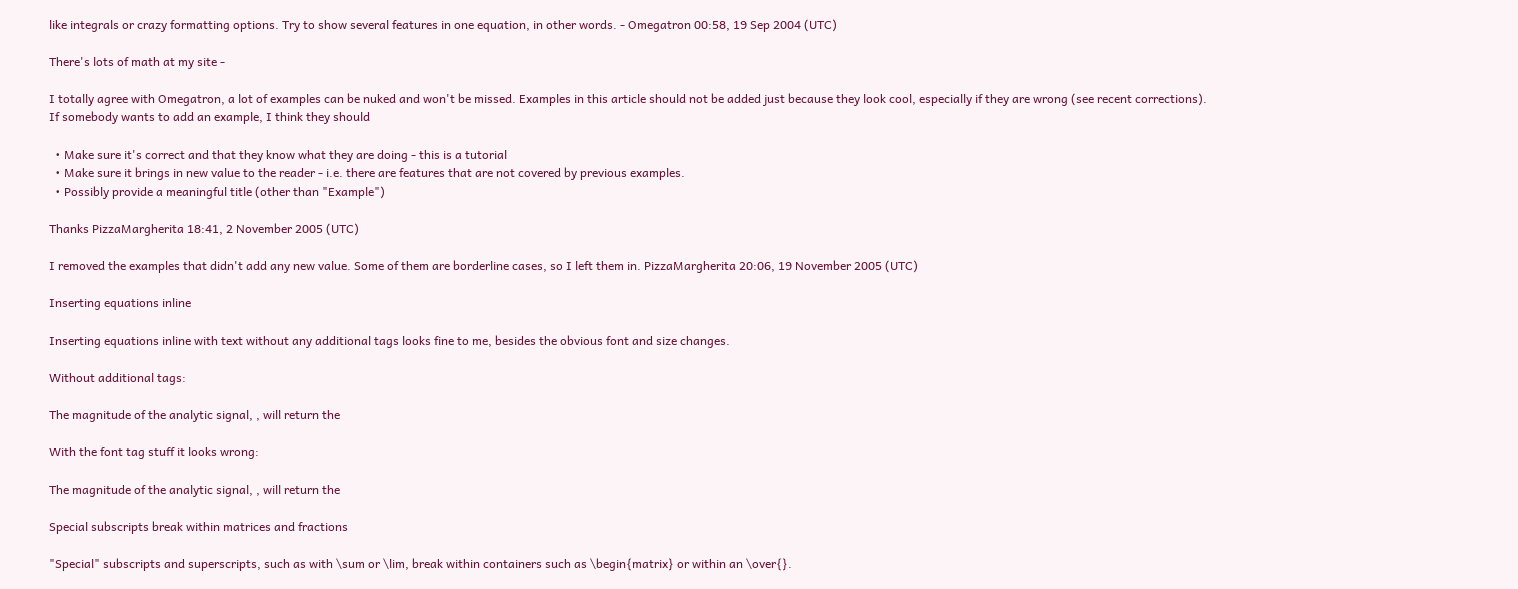like integrals or crazy formatting options. Try to show several features in one equation, in other words. - Omegatron 00:58, 19 Sep 2004 (UTC)

There's lots of math at my site -

I totally agree with Omegatron, a lot of examples can be nuked and won't be missed. Examples in this article should not be added just because they look cool, especially if they are wrong (see recent corrections). If somebody wants to add an example, I think they should

  • Make sure it's correct and that they know what they are doing - this is a tutorial
  • Make sure it brings in new value to the reader - i.e. there are features that are not covered by previous examples.
  • Possibly provide a meaningful title (other than "Example")

Thanks PizzaMargherita 18:41, 2 November 2005 (UTC)

I removed the examples that didn't add any new value. Some of them are borderline cases, so I left them in. PizzaMargherita 20:06, 19 November 2005 (UTC)

Inserting equations inline

Inserting equations inline with text without any additional tags looks fine to me, besides the obvious font and size changes.

Without additional tags:

The magnitude of the analytic signal, , will return the

With the font tag stuff it looks wrong:

The magnitude of the analytic signal, , will return the

Special subscripts break within matrices and fractions

"Special" subscripts and superscripts, such as with \sum or \lim, break within containers such as \begin{matrix} or within an \over{}.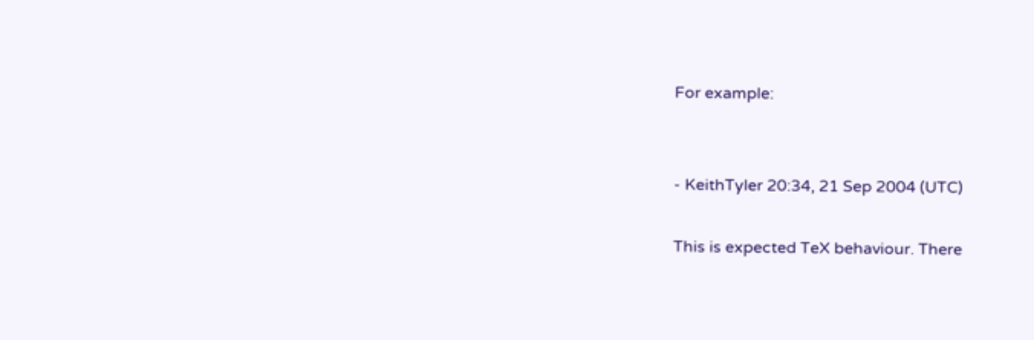For example:


- KeithTyler 20:34, 21 Sep 2004 (UTC)

This is expected TeX behaviour. There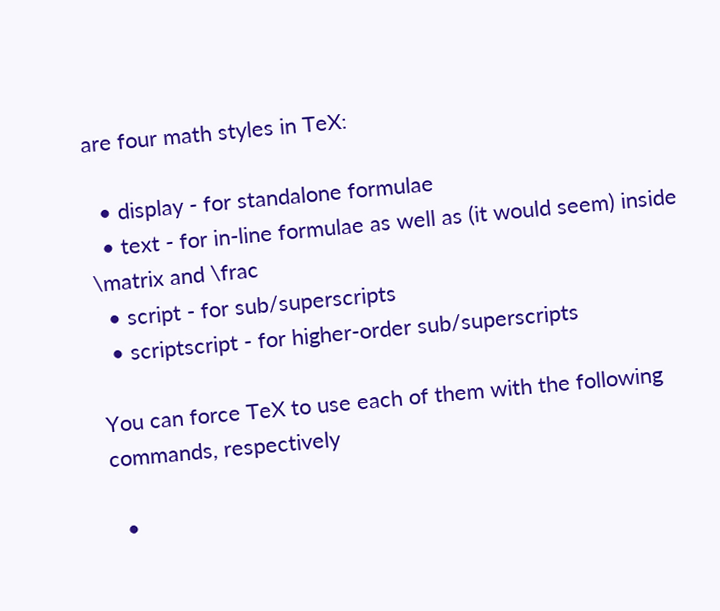are four math styles in TeX:

  • display - for standalone formulae
  • text - for in-line formulae as well as (it would seem) inside \matrix and \frac
  • script - for sub/superscripts
  • scriptscript - for higher-order sub/superscripts

You can force TeX to use each of them with the following commands, respectively

  •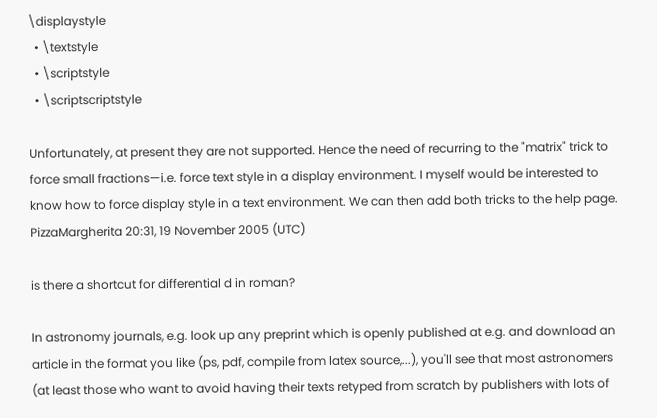\displaystyle
  • \textstyle
  • \scriptstyle
  • \scriptscriptstyle

Unfortunately, at present they are not supported. Hence the need of recurring to the "matrix" trick to force small fractions—i.e. force text style in a display environment. I myself would be interested to know how to force display style in a text environment. We can then add both tricks to the help page. PizzaMargherita 20:31, 19 November 2005 (UTC)

is there a shortcut for differential d in roman?

In astronomy journals, e.g. look up any preprint which is openly published at e.g. and download an article in the format you like (ps, pdf, compile from latex source,...), you'll see that most astronomers (at least those who want to avoid having their texts retyped from scratch by publishers with lots of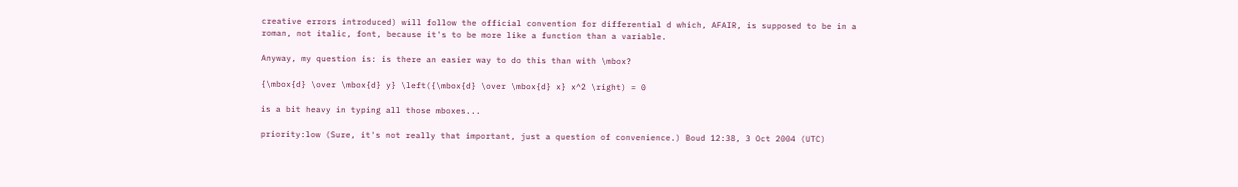creative errors introduced) will follow the official convention for differential d which, AFAIR, is supposed to be in a roman, not italic, font, because it's to be more like a function than a variable.

Anyway, my question is: is there an easier way to do this than with \mbox?

{\mbox{d} \over \mbox{d} y} \left({\mbox{d} \over \mbox{d} x} x^2 \right) = 0

is a bit heavy in typing all those mboxes...

priority:low (Sure, it's not really that important, just a question of convenience.) Boud 12:38, 3 Oct 2004 (UTC)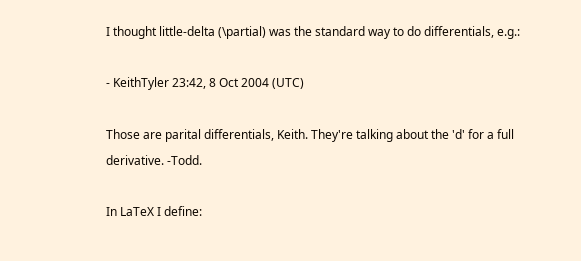I thought little-delta (\partial) was the standard way to do differentials, e.g.:

- KeithTyler 23:42, 8 Oct 2004 (UTC)

Those are parital differentials, Keith. They're talking about the 'd' for a full derivative. -Todd.

In LaTeX I define: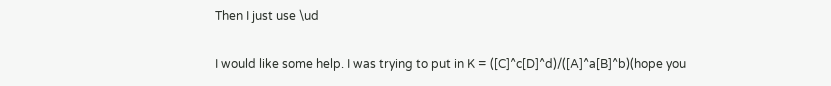Then I just use \ud

I would like some help. I was trying to put in K = ([C]^c[D]^d)/([A]^a[B]^b)(hope you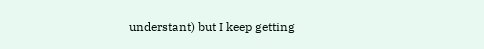understant) but I keep getting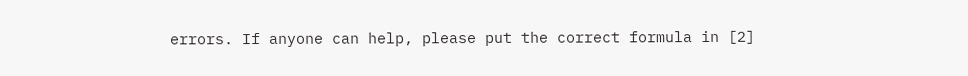errors. If anyone can help, please put the correct formula in [2]